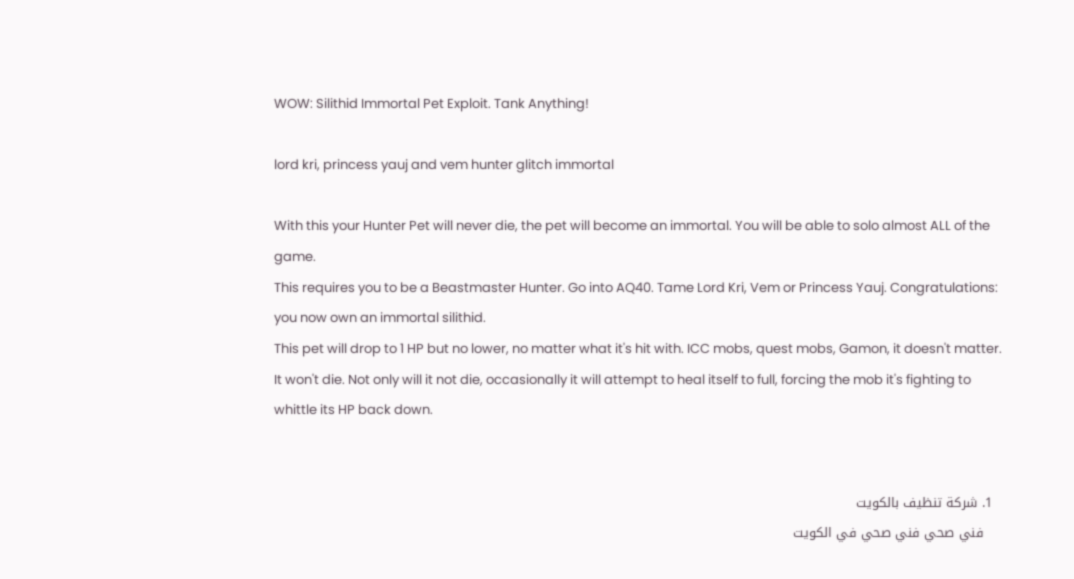WOW: Silithid Immortal Pet Exploit. Tank Anything!

lord kri, princess yauj and vem hunter glitch immortal

With this your Hunter Pet will never die, the pet will become an immortal. You will be able to solo almost ALL of the game.
This requires you to be a Beastmaster Hunter. Go into AQ40. Tame Lord Kri, Vem or Princess Yauj. Congratulations: you now own an immortal silithid.
This pet will drop to 1 HP but no lower, no matter what it's hit with. ICC mobs, quest mobs, Gamon, it doesn't matter. It won't die. Not only will it not die, occasionally it will attempt to heal itself to full, forcing the mob it's fighting to whittle its HP back down.


  1. شركة تنظيف بالكويت
    فني صحي فني صحي في الكويت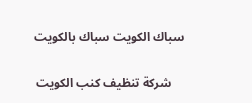سباك الكويت سباك بالكويت

    شركة تنظيف كنب الكويت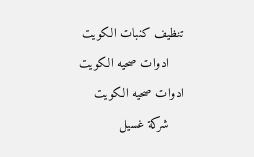تنظيف كنبات الكويت
    ادوات صحيه الكويت ادوات صحيه الكويت
    شركة غسيل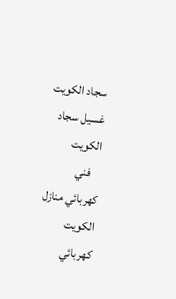سجاد الكويت غسيل سجاد الكويت
    فني كهربائي منازل الكويت كهربائي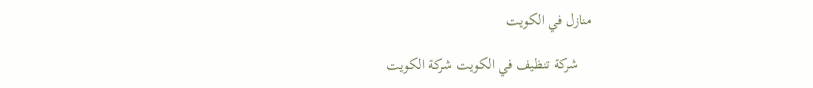منازل في الكويت

    شركة تنظيف في الكويت شركة الكويت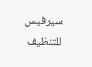سيرفيس للتنظيف